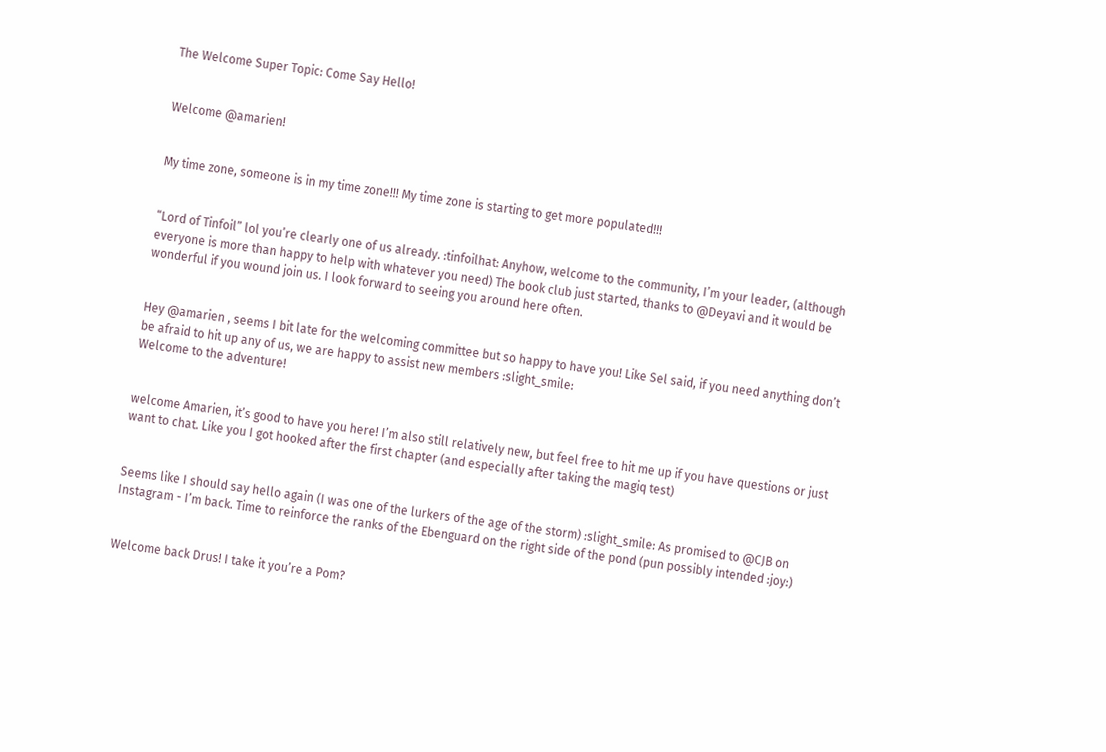The Welcome Super Topic: Come Say Hello!


Welcome @amarien!


My time zone, someone is in my time zone!!! My time zone is starting to get more populated!!!


“Lord of Tinfoil” lol you’re clearly one of us already. :tinfoilhat: Anyhow, welcome to the community, I’m your leader, (although everyone is more than happy to help with whatever you need) The book club just started, thanks to @Deyavi and it would be wonderful if you wound join us. I look forward to seeing you around here often.


Hey @amarien , seems I bit late for the welcoming committee but so happy to have you! Like Sel said, if you need anything don’t be afraid to hit up any of us, we are happy to assist new members :slight_smile:
Welcome to the adventure!


welcome Amarien, it’s good to have you here! I’m also still relatively new, but feel free to hit me up if you have questions or just want to chat. Like you I got hooked after the first chapter (and especially after taking the magiq test)


Seems like I should say hello again (I was one of the lurkers of the age of the storm) :slight_smile: As promised to @CJB on Instagram - I’m back. Time to reinforce the ranks of the Ebenguard on the right side of the pond (pun possibly intended :joy:)


Welcome back Drus! I take it you’re a Pom?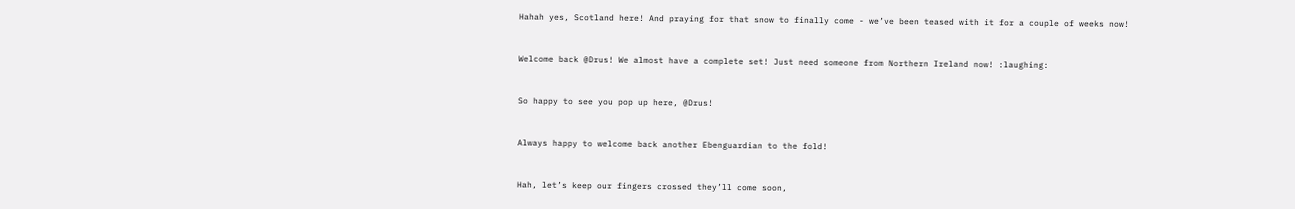Hahah yes, Scotland here! And praying for that snow to finally come - we’ve been teased with it for a couple of weeks now!


Welcome back @Drus! We almost have a complete set! Just need someone from Northern Ireland now! :laughing:


So happy to see you pop up here, @Drus!


Always happy to welcome back another Ebenguardian to the fold!


Hah, let’s keep our fingers crossed they’ll come soon,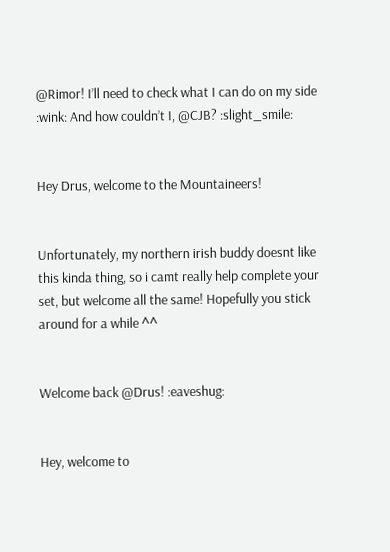@Rimor! I’ll need to check what I can do on my side :wink: And how couldn’t I, @CJB? :slight_smile:


Hey Drus, welcome to the Mountaineers!


Unfortunately, my northern irish buddy doesnt like this kinda thing, so i camt really help complete your set, but welcome all the same! Hopefully you stick around for a while ^^


Welcome back @Drus! :eaveshug:


Hey, welcome to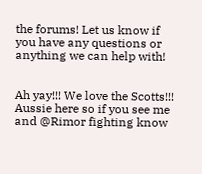the forums! Let us know if you have any questions or anything we can help with!


Ah yay!!! We love the Scotts!!! Aussie here so if you see me and @Rimor fighting know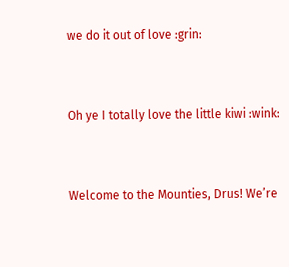we do it out of love :grin:


Oh ye I totally love the little kiwi :wink:


Welcome to the Mounties, Drus! We’re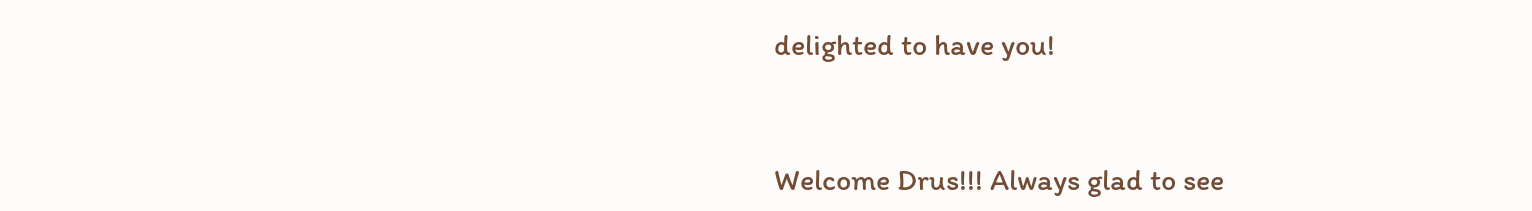delighted to have you!


Welcome Drus!!! Always glad to see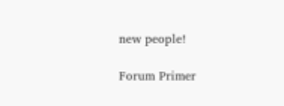new people!

Forum Primer